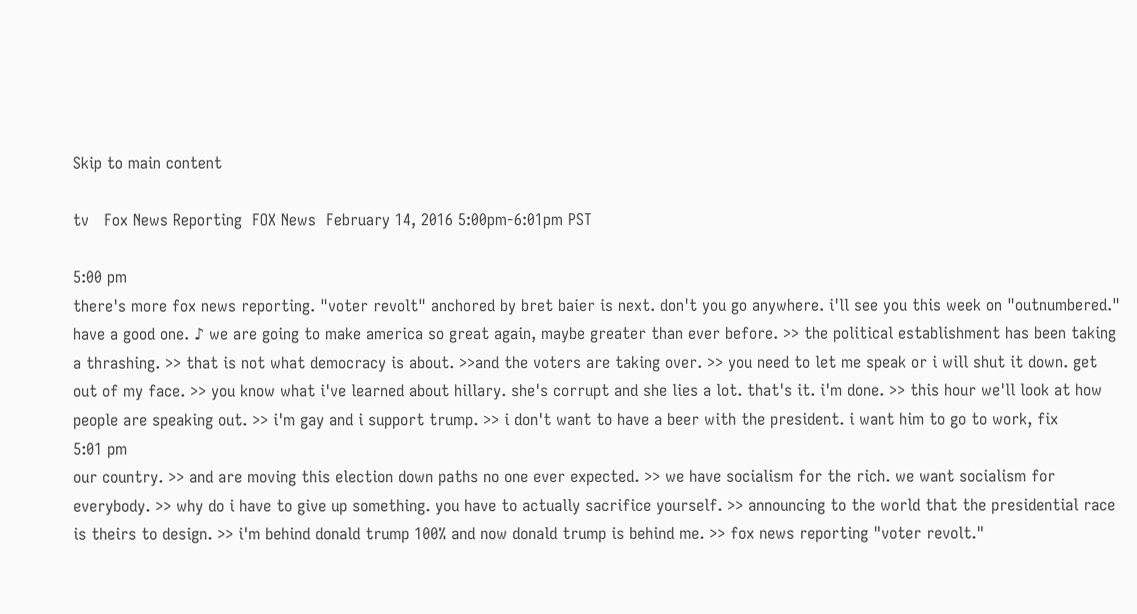Skip to main content

tv   Fox News Reporting  FOX News  February 14, 2016 5:00pm-6:01pm PST

5:00 pm
there's more fox news reporting. "voter revolt" anchored by bret baier is next. don't you go anywhere. i'll see you this week on "outnumbered." have a good one. ♪ we are going to make america so great again, maybe greater than ever before. >> the political establishment has been taking a thrashing. >> that is not what democracy is about. >>and the voters are taking over. >> you need to let me speak or i will shut it down. get out of my face. >> you know what i've learned about hillary. she's corrupt and she lies a lot. that's it. i'm done. >> this hour we'll look at how people are speaking out. >> i'm gay and i support trump. >> i don't want to have a beer with the president. i want him to go to work, fix
5:01 pm
our country. >> and are moving this election down paths no one ever expected. >> we have socialism for the rich. we want socialism for everybody. >> why do i have to give up something. you have to actually sacrifice yourself. >> announcing to the world that the presidential race is theirs to design. >> i'm behind donald trump 100% and now donald trump is behind me. >> fox news reporting "voter revolt."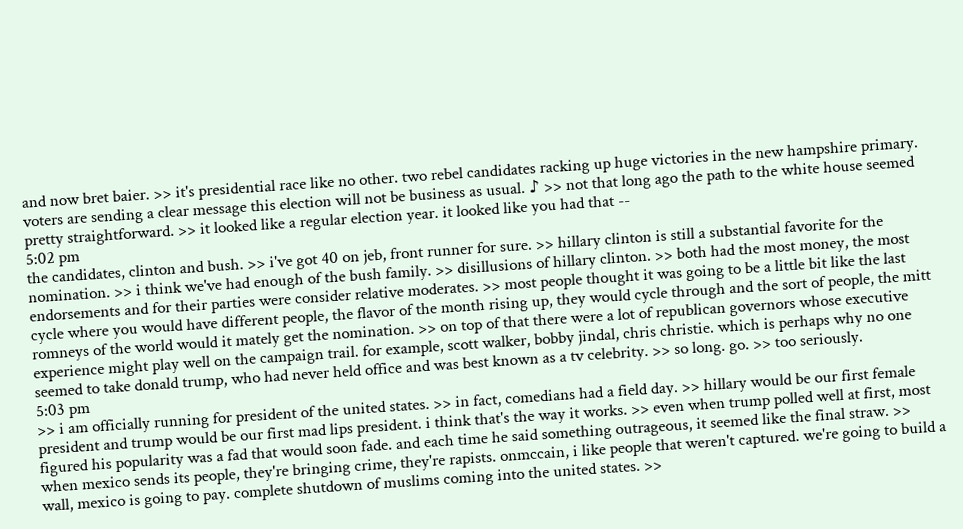and now bret baier. >> it's presidential race like no other. two rebel candidates racking up huge victories in the new hampshire primary. voters are sending a clear message this election will not be business as usual. ♪ >> not that long ago the path to the white house seemed pretty straightforward. >> it looked like a regular election year. it looked like you had that --
5:02 pm
the candidates, clinton and bush. >> i've got 40 on jeb, front runner for sure. >> hillary clinton is still a substantial favorite for the nomination. >> i think we've had enough of the bush family. >> disillusions of hillary clinton. >> both had the most money, the most endorsements and for their parties were consider relative moderates. >> most people thought it was going to be a little bit like the last cycle where you would have different people, the flavor of the month rising up, they would cycle through and the sort of people, the mitt romneys of the world would it mately get the nomination. >> on top of that there were a lot of republican governors whose executive experience might play well on the campaign trail. for example, scott walker, bobby jindal, chris christie. which is perhaps why no one seemed to take donald trump, who had never held office and was best known as a tv celebrity. >> so long. go. >> too seriously.
5:03 pm
>> i am officially running for president of the united states. >> in fact, comedians had a field day. >> hillary would be our first female president and trump would be our first mad lips president. i think that's the way it works. >> even when trump polled well at first, most figured his popularity was a fad that would soon fade. and each time he said something outrageous, it seemed like the final straw. >> when mexico sends its people, they're bringing crime, they're rapists. onmccain, i like people that weren't captured. we're going to build a wall, mexico is going to pay. complete shutdown of muslims coming into the united states. >>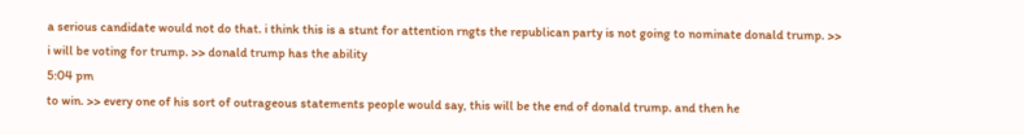a serious candidate would not do that. i think this is a stunt for attention rngts the republican party is not going to nominate donald trump. >> i will be voting for trump. >> donald trump has the ability
5:04 pm
to win. >> every one of his sort of outrageous statements people would say, this will be the end of donald trump. and then he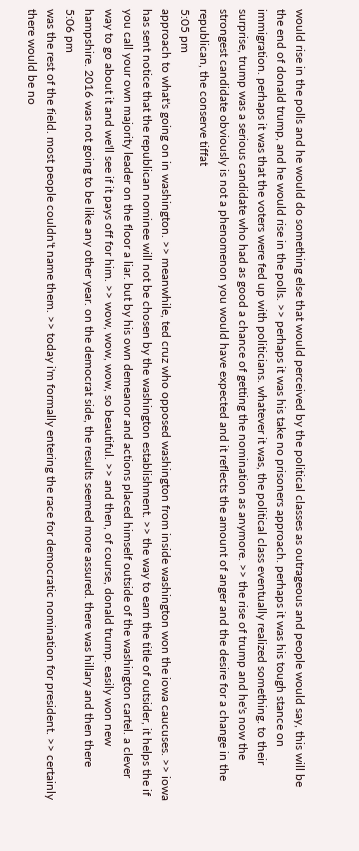would rise in the polls and he would do something else that would perceived by the political classes as outrageous and people would say, this will be the end of donald trump, and he would rise in the polls. >> perhaps it was his take no prisoners approach. perhaps it was his tough stance on immigration. perhaps it was that the voters were fed up with politicians. whatever it was, the political class eventually realized something. to their surprise, trump was a serious candidate who had as good a chance of getting the nomination as anymore. >> the rise of trump and he's now the strongest candidate obviously is not a phenomenon you would have expected and it reflects the amount of anger and the desire for a change in the republican, the conserve tiffat
5:05 pm
approach to what's going on in washington. >> meanwhile, ted cruz who opposed washington from inside washington won the iowa caucuses. >> iowa has sent notice that the republican nominee will not be chosen by the washington establishment. >> the way to earn the title of outsider, it helps the if you call your own majority leader on the floor a liar. but by his own demeanor and actions placed himself outside of the washington cartel. a clever way to go about it and we'll see if it pays off for him. >> wow, wow, wow, so beautiful. >> and then, of course, donald trump. easily won new hampshire. 2016 was not going to be like any other year. on the democrat side, the results seemed more assured. there was hillary and then there
5:06 pm
was the rest of the field. most people couldn't name them. >> today i'm formally entering the race for democratic nomination for president. >> certainly there would be no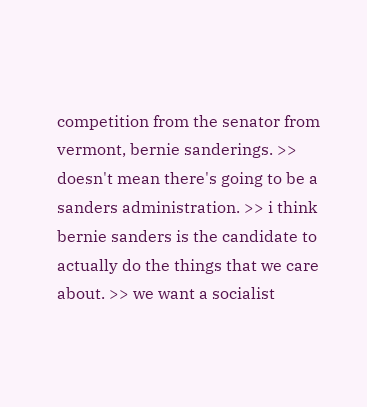competition from the senator from vermont, bernie sanderings. >> doesn't mean there's going to be a sanders administration. >> i think bernie sanders is the candidate to actually do the things that we care about. >> we want a socialist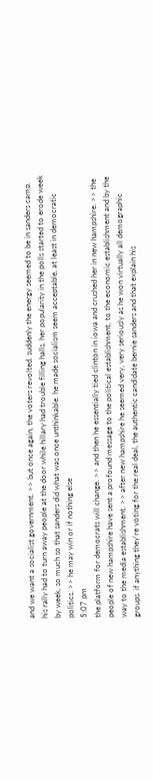and we want a socialist government. >> but once again, the voters revolted. suddenly the energy seemed to be in sanders camp. his rally had to turn away people at the door while hillary had trouble filling halls. her popularity in the polls started to erode week by week, so much so that sanders did what was once unthinkable. he made socialism seem acceptable, at least in democratic politics. >> he may win or if nothing else
5:07 pm
the platform for democrats will change. >> and then he essentially tied clinton in iowa and crushed her in new hampshire. >> the people of new hampshire have sent a profound message to the political establishment, to the economic establishment and by the way to the media establishment. >> after new hampshire he seemed very, very seriously as he won virtually all demographic groups. if anything they're voting for the real deal, the authentic candidate bernie sanders and that explain his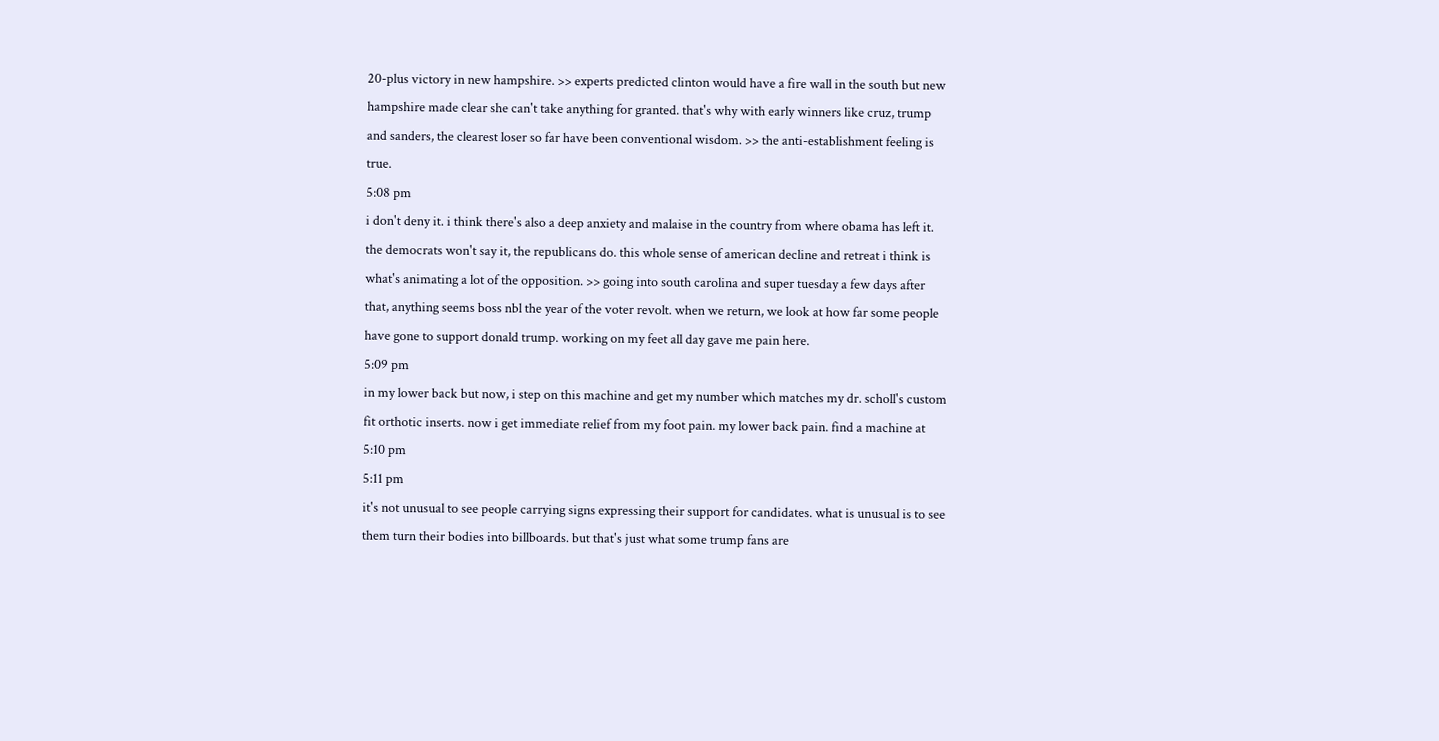20-plus victory in new hampshire. >> experts predicted clinton would have a fire wall in the south but new hampshire made clear she can't take anything for granted. that's why with early winners like cruz, trump and sanders, the clearest loser so far have been conventional wisdom. >> the anti-establishment feeling is true.
5:08 pm
i don't deny it. i think there's also a deep anxiety and malaise in the country from where obama has left it. the democrats won't say it, the republicans do. this whole sense of american decline and retreat i think is what's animating a lot of the opposition. >> going into south carolina and super tuesday a few days after that, anything seems boss nbl the year of the voter revolt. when we return, we look at how far some people have gone to support donald trump. working on my feet all day gave me pain here.
5:09 pm
in my lower back but now, i step on this machine and get my number which matches my dr. scholl's custom fit orthotic inserts. now i get immediate relief from my foot pain. my lower back pain. find a machine at
5:10 pm
5:11 pm
it's not unusual to see people carrying signs expressing their support for candidates. what is unusual is to see them turn their bodies into billboards. but that's just what some trump fans are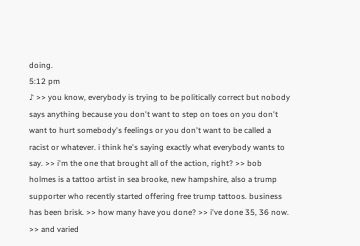doing.
5:12 pm
♪ >> you know, everybody is trying to be politically correct but nobody says anything because you don't want to step on toes on you don't want to hurt somebody's feelings or you don't want to be called a racist or whatever. i think he's saying exactly what everybody wants to say. >> i'm the one that brought all of the action, right? >> bob holmes is a tattoo artist in sea brooke, new hampshire, also a trump supporter who recently started offering free trump tattoos. business has been brisk. >> how many have you done? >> i've done 35, 36 now. >> and varied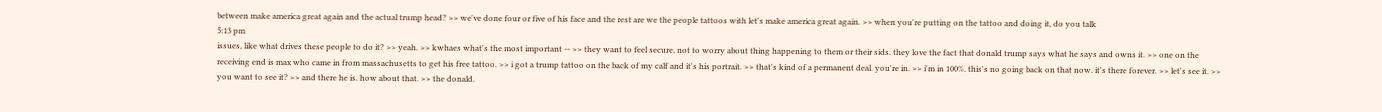between make america great again and the actual trump head? >> we've done four or five of his face and the rest are we the people tattoos with let's make america great again. >> when you're putting on the tattoo and doing it, do you talk
5:13 pm
issues, like what drives these people to do it? >> yeah. >> kwhaes what's the most important -- >> they want to feel secure, not to worry about thing happening to them or their sids. they love the fact that donald trump says what he says and owns it. >> one on the receiving end is max who came in from massachusetts to get his free tattoo. >> i got a trump tattoo on the back of my calf and it's his portrait. >> that's kind of a permanent deal. you're in. >> i'm in 100%. this's no going back on that now. it's there forever. >> let's see it. >> you want to see it? >> and there he is. how about that. >> the donald.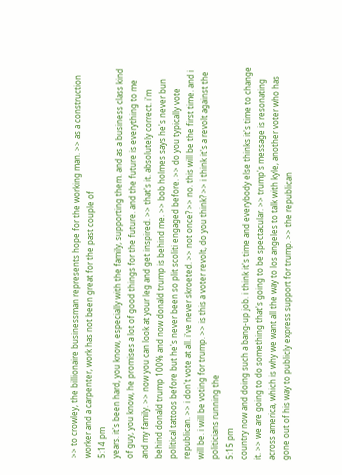>> to crowley, the billionaire businessman represents hope for the working man. >> as a construction worker and a carpenter, work has not been great for the past couple of
5:14 pm
years. it's been hard, you know, especially with the family, supporting them. and as a business class kind of guy, you know, he promises a lot of good things for the future. and the future is everything to me and my family. >> now you can look at your leg and get inspired. >> that's it. absolutely correct. i'm behind donald trump 100% and now donald trump is behind me. >> bob holmes says he's never bun political tattoos before but he's never been so plit scoliti engaged before. >> do you typically vote republican. >> i don't vote at all. i've never skroeted. >> not once? >> no. this will be the first time. and i will be. i will be voting for trump. >> is this a voter revolt, do you think? >> i think it's a revolt against the politicians running the
5:15 pm
country now and doing such a bang-up job. i think it's time and everybody else thinks it's time to change it. >> we are going to do something that's going to be spectacular. >> trump's message is resonating across america, which is why we want all the way to los angeles to talk with kyle, another voter who has gone out of his way to publicly express support for trump. >> the republican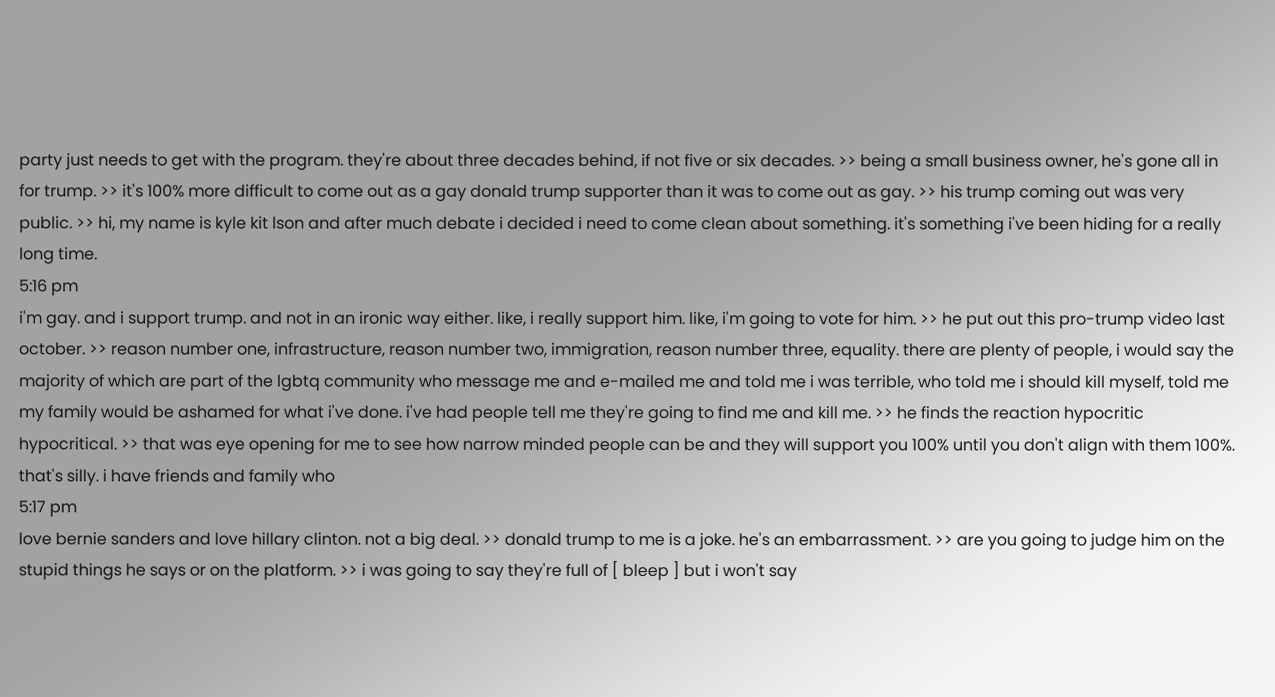party just needs to get with the program. they're about three decades behind, if not five or six decades. >> being a small business owner, he's gone all in for trump. >> it's 100% more difficult to come out as a gay donald trump supporter than it was to come out as gay. >> his trump coming out was very public. >> hi, my name is kyle kit lson and after much debate i decided i need to come clean about something. it's something i've been hiding for a really long time.
5:16 pm
i'm gay. and i support trump. and not in an ironic way either. like, i really support him. like, i'm going to vote for him. >> he put out this pro-trump video last october. >> reason number one, infrastructure, reason number two, immigration, reason number three, equality. there are plenty of people, i would say the majority of which are part of the lgbtq community who message me and e-mailed me and told me i was terrible, who told me i should kill myself, told me my family would be ashamed for what i've done. i've had people tell me they're going to find me and kill me. >> he finds the reaction hypocritic hypocritical. >> that was eye opening for me to see how narrow minded people can be and they will support you 100% until you don't align with them 100%. that's silly. i have friends and family who
5:17 pm
love bernie sanders and love hillary clinton. not a big deal. >> donald trump to me is a joke. he's an embarrassment. >> are you going to judge him on the stupid things he says or on the platform. >> i was going to say they're full of [ bleep ] but i won't say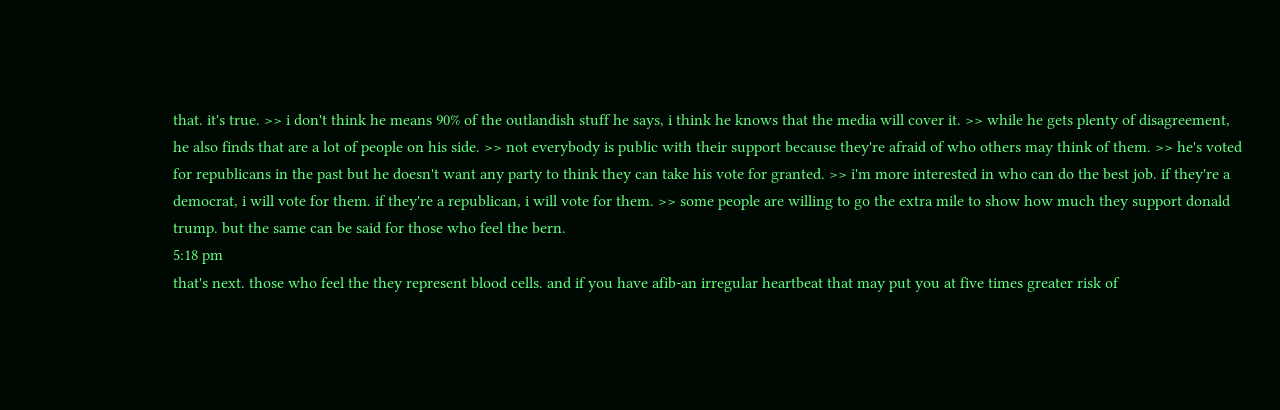that. it's true. >> i don't think he means 90% of the outlandish stuff he says, i think he knows that the media will cover it. >> while he gets plenty of disagreement, he also finds that are a lot of people on his side. >> not everybody is public with their support because they're afraid of who others may think of them. >> he's voted for republicans in the past but he doesn't want any party to think they can take his vote for granted. >> i'm more interested in who can do the best job. if they're a democrat, i will vote for them. if they're a republican, i will vote for them. >> some people are willing to go the extra mile to show how much they support donald trump. but the same can be said for those who feel the bern.
5:18 pm
that's next. those who feel the they represent blood cells. and if you have afib-an irregular heartbeat that may put you at five times greater risk of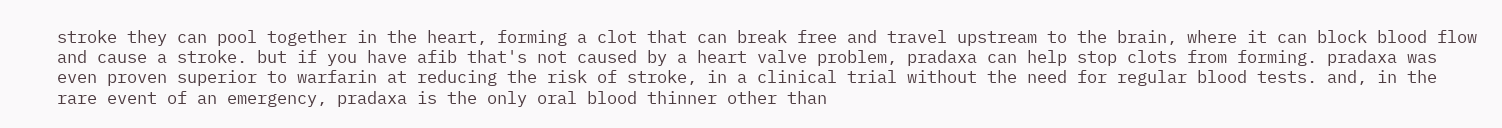stroke they can pool together in the heart, forming a clot that can break free and travel upstream to the brain, where it can block blood flow and cause a stroke. but if you have afib that's not caused by a heart valve problem, pradaxa can help stop clots from forming. pradaxa was even proven superior to warfarin at reducing the risk of stroke, in a clinical trial without the need for regular blood tests. and, in the rare event of an emergency, pradaxa is the only oral blood thinner other than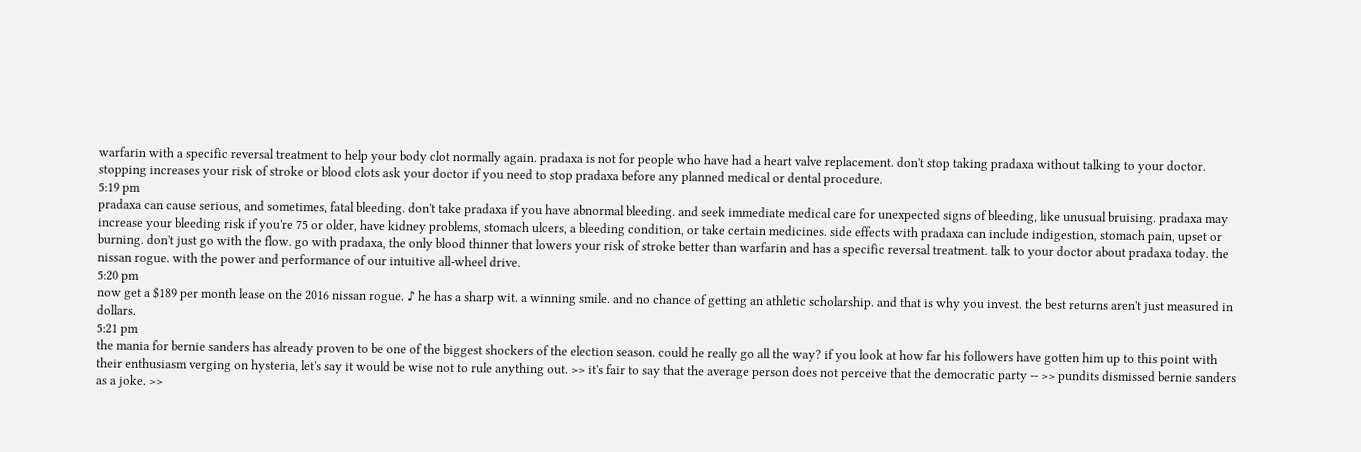warfarin with a specific reversal treatment to help your body clot normally again. pradaxa is not for people who have had a heart valve replacement. don't stop taking pradaxa without talking to your doctor. stopping increases your risk of stroke or blood clots ask your doctor if you need to stop pradaxa before any planned medical or dental procedure.
5:19 pm
pradaxa can cause serious, and sometimes, fatal bleeding. don't take pradaxa if you have abnormal bleeding. and seek immediate medical care for unexpected signs of bleeding, like unusual bruising. pradaxa may increase your bleeding risk if you're 75 or older, have kidney problems, stomach ulcers, a bleeding condition, or take certain medicines. side effects with pradaxa can include indigestion, stomach pain, upset or burning. don't just go with the flow. go with pradaxa, the only blood thinner that lowers your risk of stroke better than warfarin and has a specific reversal treatment. talk to your doctor about pradaxa today. the nissan rogue. with the power and performance of our intuitive all-wheel drive.
5:20 pm
now get a $189 per month lease on the 2016 nissan rogue. ♪ he has a sharp wit. a winning smile. and no chance of getting an athletic scholarship. and that is why you invest. the best returns aren't just measured in dollars.
5:21 pm
the mania for bernie sanders has already proven to be one of the biggest shockers of the election season. could he really go all the way? if you look at how far his followers have gotten him up to this point with their enthusiasm verging on hysteria, let's say it would be wise not to rule anything out. >> it's fair to say that the average person does not perceive that the democratic party -- >> pundits dismissed bernie sanders as a joke. >>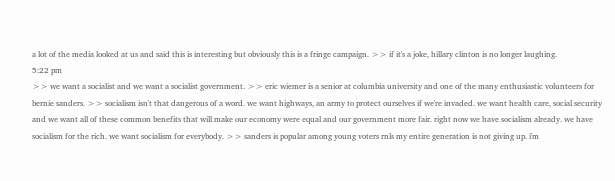a lot of the media looked at us and said this is interesting but obviously this is a fringe campaign. >> if it's a joke, hillary clinton is no longer laughing.
5:22 pm
>> we want a socialist and we want a socialist government. >> eric wiemer is a senior at columbia university and one of the many enthusiastic volunteers for bernie sanders. >> socialism isn't that dangerous of a word. we want highways, an army to protect ourselves if we're invaded. we want health care, social security and we want all of these common benefits that will make our economy were equal and our government more fair. right now we have socialism already. we have socialism for the rich. we want socialism for everybody. >> sanders is popular among young voters rnls my entire generation is not giving up. i'm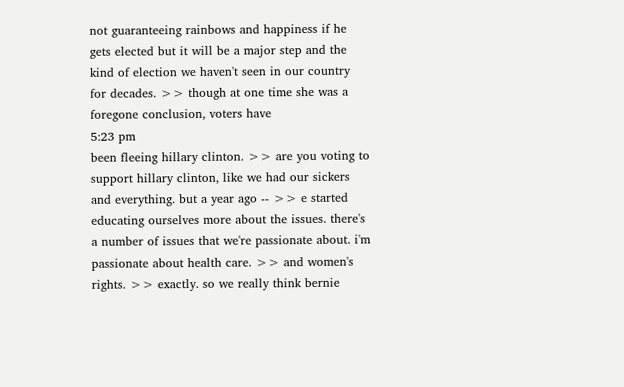not guaranteeing rainbows and happiness if he gets elected but it will be a major step and the kind of election we haven't seen in our country for decades. >> though at one time she was a foregone conclusion, voters have
5:23 pm
been fleeing hillary clinton. >> are you voting to support hillary clinton, like we had our sickers and everything. but a year ago -- >> e started educating ourselves more about the issues. there's a number of issues that we're passionate about. i'm passionate about health care. >> and women's rights. >> exactly. so we really think bernie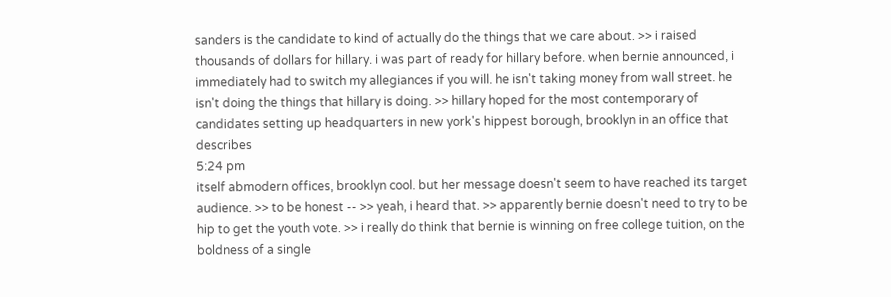sanders is the candidate to kind of actually do the things that we care about. >> i raised thousands of dollars for hillary. i was part of ready for hillary before. when bernie announced, i immediately had to switch my allegiances if you will. he isn't taking money from wall street. he isn't doing the things that hillary is doing. >> hillary hoped for the most contemporary of candidates setting up headquarters in new york's hippest borough, brooklyn in an office that describes
5:24 pm
itself abmodern offices, brooklyn cool. but her message doesn't seem to have reached its target audience. >> to be honest -- >> yeah, i heard that. >> apparently bernie doesn't need to try to be hip to get the youth vote. >> i really do think that bernie is winning on free college tuition, on the boldness of a single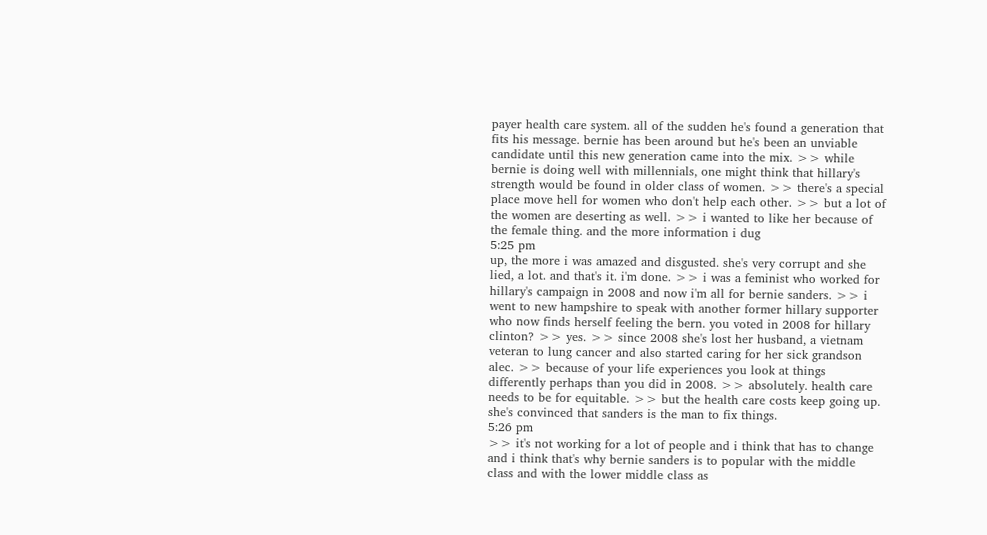payer health care system. all of the sudden he's found a generation that fits his message. bernie has been around but he's been an unviable candidate until this new generation came into the mix. >> while bernie is doing well with millennials, one might think that hillary's strength would be found in older class of women. >> there's a special place move hell for women who don't help each other. >> but a lot of the women are deserting as well. >> i wanted to like her because of the female thing. and the more information i dug
5:25 pm
up, the more i was amazed and disgusted. she's very corrupt and she lied, a lot. and that's it. i'm done. >> i was a feminist who worked for hillary's campaign in 2008 and now i'm all for bernie sanders. >> i went to new hampshire to speak with another former hillary supporter who now finds herself feeling the bern. you voted in 2008 for hillary clinton? >> yes. >> since 2008 she's lost her husband, a vietnam veteran to lung cancer and also started caring for her sick grandson alec. >> because of your life experiences you look at things differently perhaps than you did in 2008. >> absolutely. health care needs to be for equitable. >> but the health care costs keep going up. she's convinced that sanders is the man to fix things.
5:26 pm
>> it's not working for a lot of people and i think that has to change and i think that's why bernie sanders is to popular with the middle class and with the lower middle class as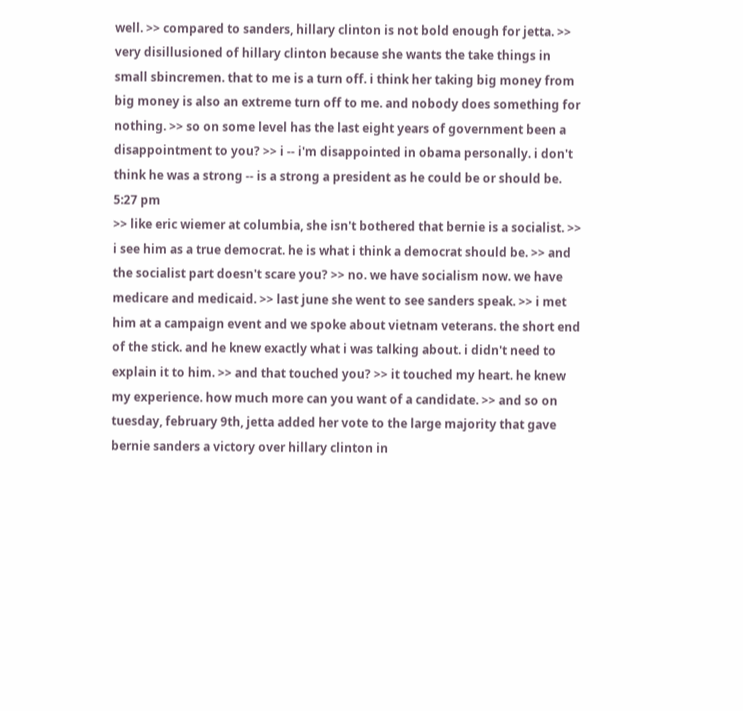well. >> compared to sanders, hillary clinton is not bold enough for jetta. >> very disillusioned of hillary clinton because she wants the take things in small sbincremen. that to me is a turn off. i think her taking big money from big money is also an extreme turn off to me. and nobody does something for nothing. >> so on some level has the last eight years of government been a disappointment to you? >> i -- i'm disappointed in obama personally. i don't think he was a strong -- is a strong a president as he could be or should be.
5:27 pm
>> like eric wiemer at columbia, she isn't bothered that bernie is a socialist. >> i see him as a true democrat. he is what i think a democrat should be. >> and the socialist part doesn't scare you? >> no. we have socialism now. we have medicare and medicaid. >> last june she went to see sanders speak. >> i met him at a campaign event and we spoke about vietnam veterans. the short end of the stick. and he knew exactly what i was talking about. i didn't need to explain it to him. >> and that touched you? >> it touched my heart. he knew my experience. how much more can you want of a candidate. >> and so on tuesday, february 9th, jetta added her vote to the large majority that gave bernie sanders a victory over hillary clinton in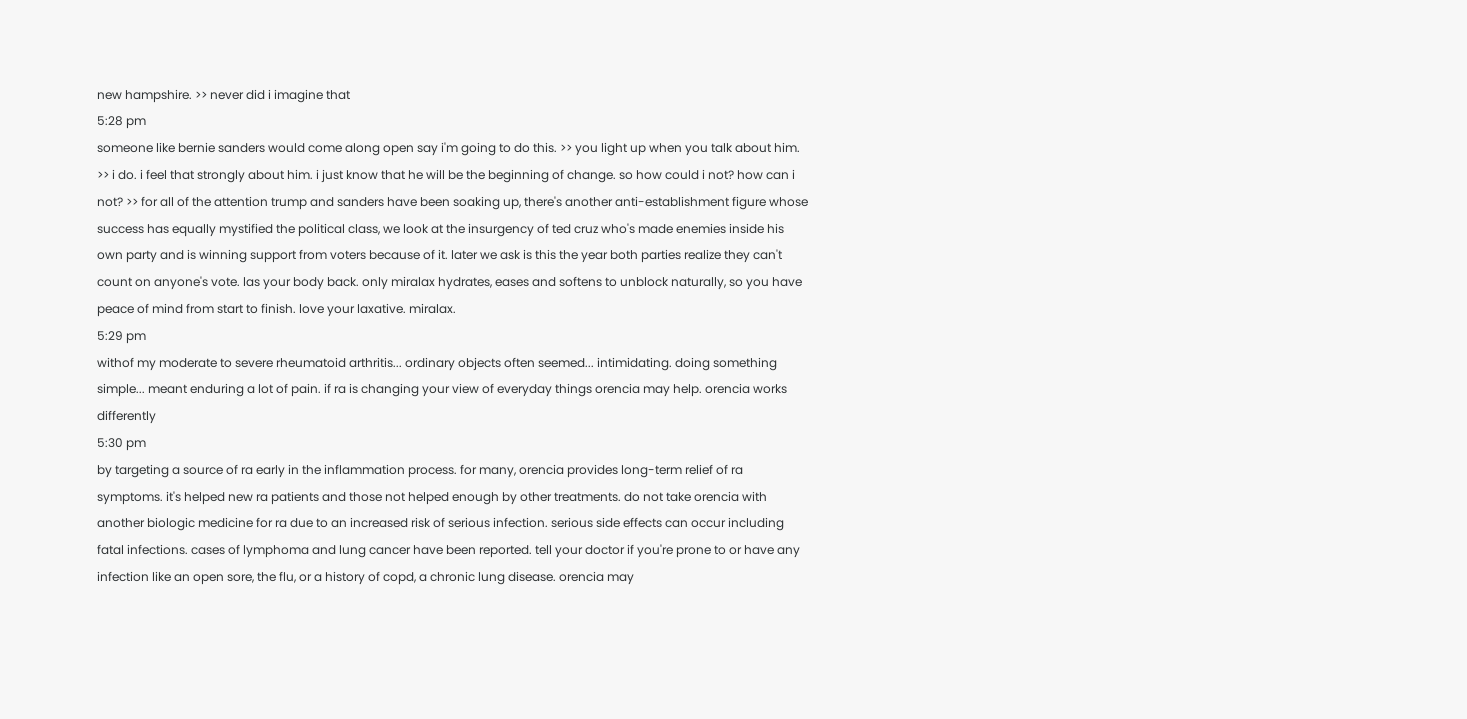new hampshire. >> never did i imagine that
5:28 pm
someone like bernie sanders would come along open say i'm going to do this. >> you light up when you talk about him. >> i do. i feel that strongly about him. i just know that he will be the beginning of change. so how could i not? how can i not? >> for all of the attention trump and sanders have been soaking up, there's another anti-establishment figure whose success has equally mystified the political class, we look at the insurgency of ted cruz who's made enemies inside his own party and is winning support from voters because of it. later we ask is this the year both parties realize they can't count on anyone's vote. las your body back. only miralax hydrates, eases and softens to unblock naturally, so you have peace of mind from start to finish. love your laxative. miralax.
5:29 pm
withof my moderate to severe rheumatoid arthritis... ordinary objects often seemed... intimidating. doing something simple... meant enduring a lot of pain. if ra is changing your view of everyday things orencia may help. orencia works differently
5:30 pm
by targeting a source of ra early in the inflammation process. for many, orencia provides long-term relief of ra symptoms. it's helped new ra patients and those not helped enough by other treatments. do not take orencia with another biologic medicine for ra due to an increased risk of serious infection. serious side effects can occur including fatal infections. cases of lymphoma and lung cancer have been reported. tell your doctor if you're prone to or have any infection like an open sore, the flu, or a history of copd, a chronic lung disease. orencia may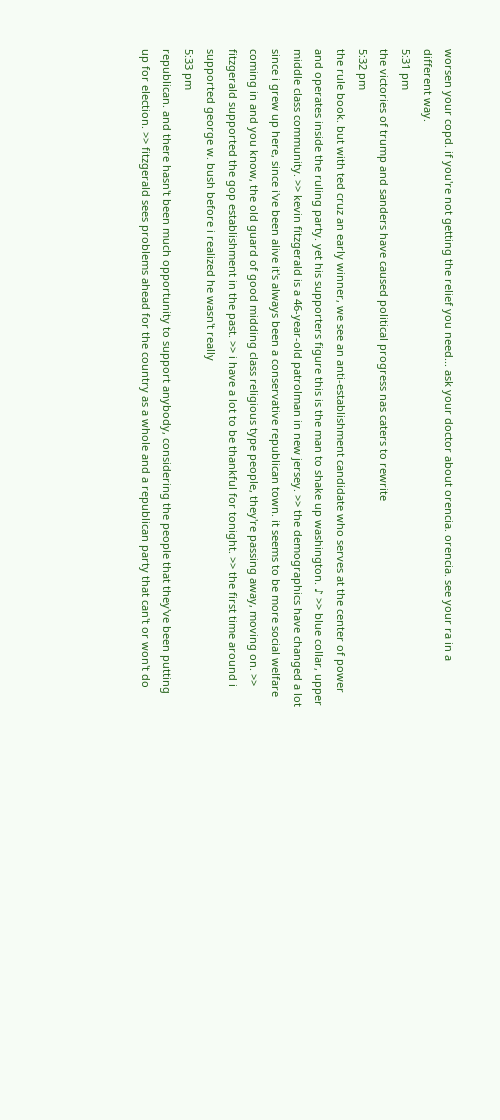worsen your copd. if you're not getting the relief you need... ask your doctor about orencia. orencia. see your ra in a different way.
5:31 pm
the victories of trump and sanders have caused political progress nas caters to rewrite
5:32 pm
the rule book. but with ted cruz an early winner, we see an anti-establishment candidate who serves at the center of power and operates inside the ruling party. yet his supporters figure this is the man to shake up washington. ♪ >> blue collar, upper middle class community. >> kevin fitzgerald is a 46-year-old patrolman in new jersey. >> the demographics have changed a lot since i grew up here, since i've been alive it's always been a conservative republican town. it seems to be more social welfare coming in and you know, the old guard of good midding class religious type people, they're passing away, moving on. >> fitzgerald supported the gop establishment in the past. >> i have a lot to be thankful for tonight. >> the first time around i supported george w. bush before i realized he wasn't really
5:33 pm
republican. and there hasn't been much opportunity to support anybody, considering the people that they've been putting up for election. >> fitzgerald sees problems ahead for the country as a whole and a republican party that can't or won't do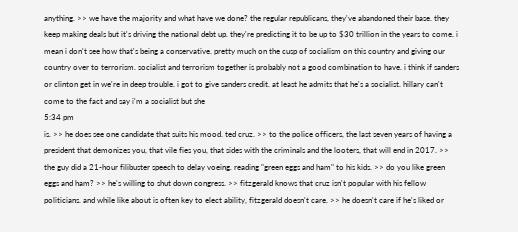anything. >> we have the majority and what have we done? the regular republicans, they've abandoned their base. they keep making deals but it's driving the national debt up. they're predicting it to be up to $30 trillion in the years to come. i mean i don't see how that's being a conservative. pretty much on the cusp of socialism on this country and giving our country over to terrorism. socialist and terrorism together is probably not a good combination to have. i think if sanders or clinton get in we're in deep trouble. i got to give sanders credit. at least he admits that he's a socialist. hillary can't come to the fact and say i'm a socialist but she
5:34 pm
is. >> he does see one candidate that suits his mood. ted cruz. >> to the police officers, the last seven years of having a president that demonizes you, that vile fies you, that sides with the criminals and the looters, that will end in 2017. >> the guy did a 21-hour filibuster speech to delay voeing. reading "green eggs and ham" to his kids. >> do you like green eggs and ham? >> he's willing to shut down congress. >> fitzgerald knows that cruz isn't popular with his fellow politicians. and while like about is often key to elect ability, fitzgerald doesn't care. >> he doesn't care if he's liked or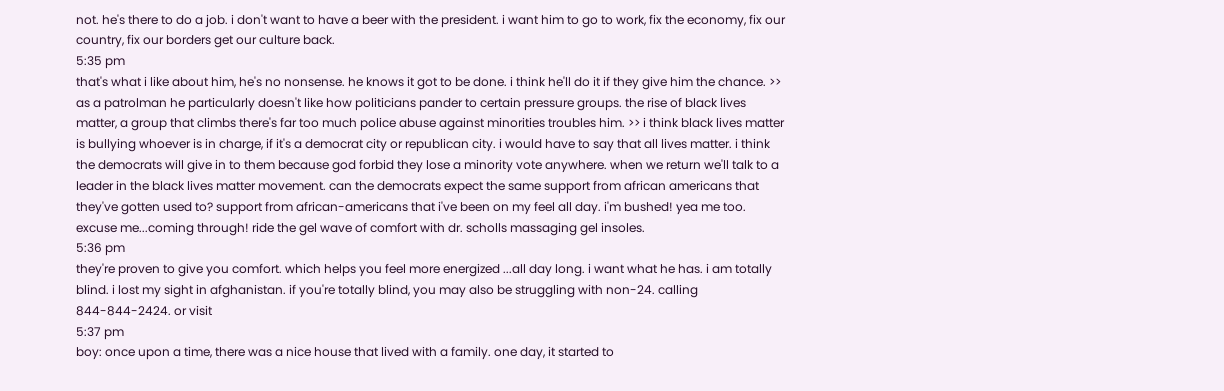not. he's there to do a job. i don't want to have a beer with the president. i want him to go to work, fix the economy, fix our country, fix our borders get our culture back.
5:35 pm
that's what i like about him, he's no nonsense. he knows it got to be done. i think he'll do it if they give him the chance. >> as a patrolman he particularly doesn't like how politicians pander to certain pressure groups. the rise of black lives matter, a group that climbs there's far too much police abuse against minorities troubles him. >> i think black lives matter is bullying whoever is in charge, if it's a democrat city or republican city. i would have to say that all lives matter. i think the democrats will give in to them because god forbid they lose a minority vote anywhere. when we return we'll talk to a leader in the black lives matter movement. can the democrats expect the same support from african americans that they've gotten used to? support from african-americans that i've been on my feel all day. i'm bushed! yea me too. excuse me...coming through! ride the gel wave of comfort with dr. scholls massaging gel insoles.
5:36 pm
they're proven to give you comfort. which helps you feel more energized ...all day long. i want what he has. i am totally blind. i lost my sight in afghanistan. if you're totally blind, you may also be struggling with non-24. calling 844-844-2424. or visit
5:37 pm
boy: once upon a time, there was a nice house that lived with a family. one day, it started to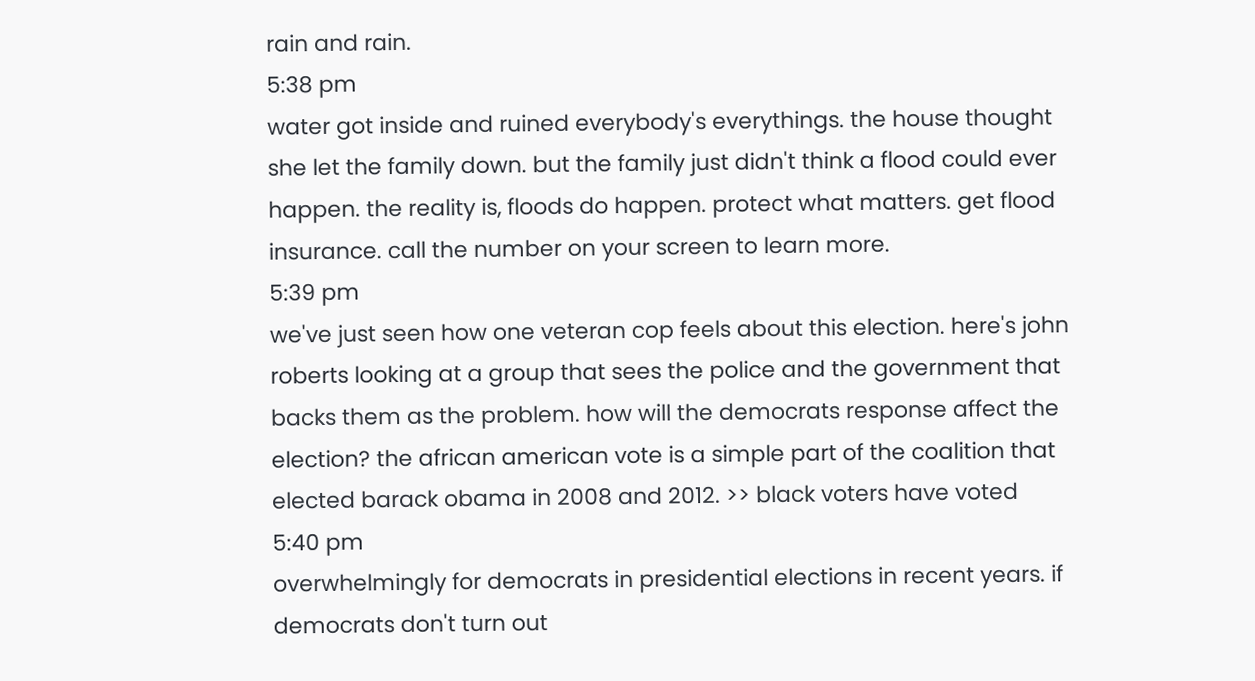rain and rain.
5:38 pm
water got inside and ruined everybody's everythings. the house thought she let the family down. but the family just didn't think a flood could ever happen. the reality is, floods do happen. protect what matters. get flood insurance. call the number on your screen to learn more.
5:39 pm
we've just seen how one veteran cop feels about this election. here's john roberts looking at a group that sees the police and the government that backs them as the problem. how will the democrats response affect the election? the african american vote is a simple part of the coalition that elected barack obama in 2008 and 2012. >> black voters have voted
5:40 pm
overwhelmingly for democrats in presidential elections in recent years. if democrats don't turn out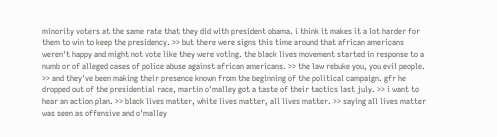minority voters at the same rate that they did with president obama. i think it makes it a lot harder for them to win to keep the presidency. >> but there were signs this time around that african americans weren't happy and might not vote like they were voting. the black lives movement started in response to a numb or of alleged cases of police abuse against african americans. >> the law rebuke you, you evil people. >> and they've been making their presence known from the beginning of the political campaign. gfr he dropped out of the presidential race, martin o'malley got a taste of their tactics last july. >> i want to hear an action plan. >> black lives matter, white lives matter, all lives matter. >> saying all lives matter was seen as offensive and o'malley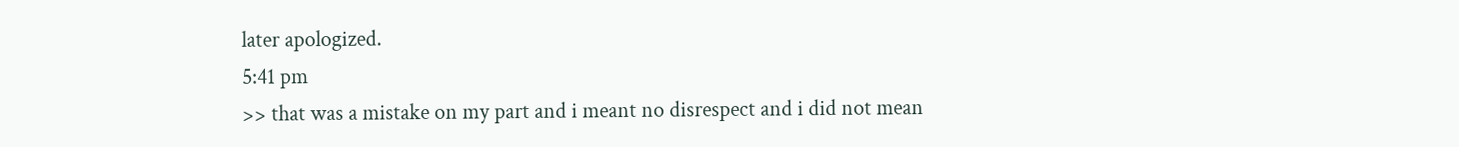later apologized.
5:41 pm
>> that was a mistake on my part and i meant no disrespect and i did not mean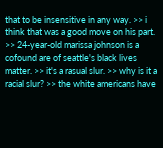that to be insensitive in any way. >> i think that was a good move on his part. >> 24-year-old marissa johnson is a cofound are of seattle's black lives matter. >> it's a rasual slur. >> why is it a racial slur? >> the white americans have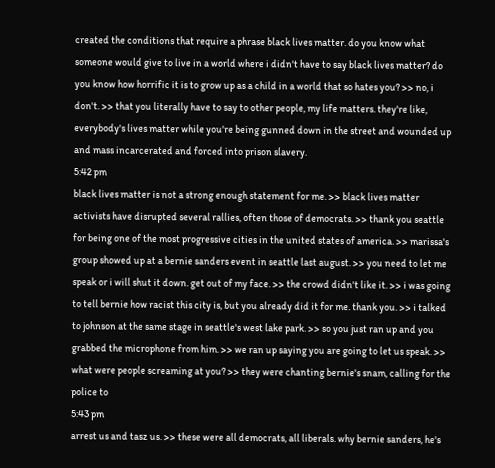created the conditions that require a phrase black lives matter. do you know what someone would give to live in a world where i didn't have to say black lives matter? do you know how horrific it is to grow up as a child in a world that so hates you? >> no, i don't. >> that you literally have to say to other people, my life matters. they're like, everybody's lives matter while you're being gunned down in the street and wounded up and mass incarcerated and forced into prison slavery.
5:42 pm
black lives matter is not a strong enough statement for me. >> black lives matter activists have disrupted several rallies, often those of democrats. >> thank you seattle for being one of the most progressive cities in the united states of america. >> marissa's group showed up at a bernie sanders event in seattle last august. >> you need to let me speak or i will shut it down. get out of my face. >> the crowd didn't like it. >> i was going to tell bernie how racist this city is, but you already did it for me. thank you. >> i talked to johnson at the same stage in seattle's west lake park. >> so you just ran up and you grabbed the microphone from him. >> we ran up saying you are going to let us speak. >> what were people screaming at you? >> they were chanting bernie's snam, calling for the police to
5:43 pm
arrest us and tasz us. >> these were all democrats, all liberals. why bernie sanders, he's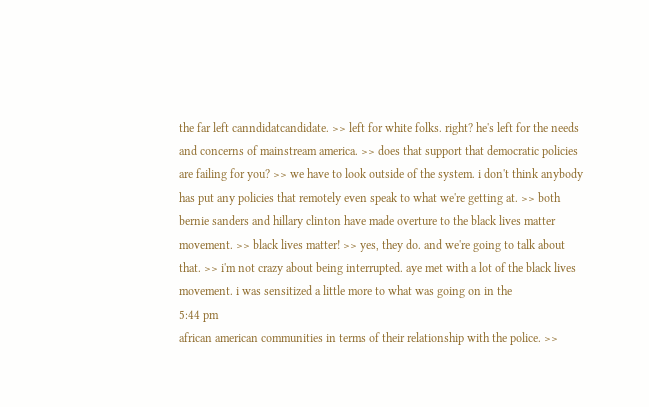the far left canndidatcandidate. >> left for white folks. right? he's left for the needs and concerns of mainstream america. >> does that support that democratic policies are failing for you? >> we have to look outside of the system. i don't think anybody has put any policies that remotely even speak to what we're getting at. >> both bernie sanders and hillary clinton have made overture to the black lives matter movement. >> black lives matter! >> yes, they do. and we're going to talk about that. >> i'm not crazy about being interrupted. aye met with a lot of the black lives movement. i was sensitized a little more to what was going on in the
5:44 pm
african american communities in terms of their relationship with the police. >>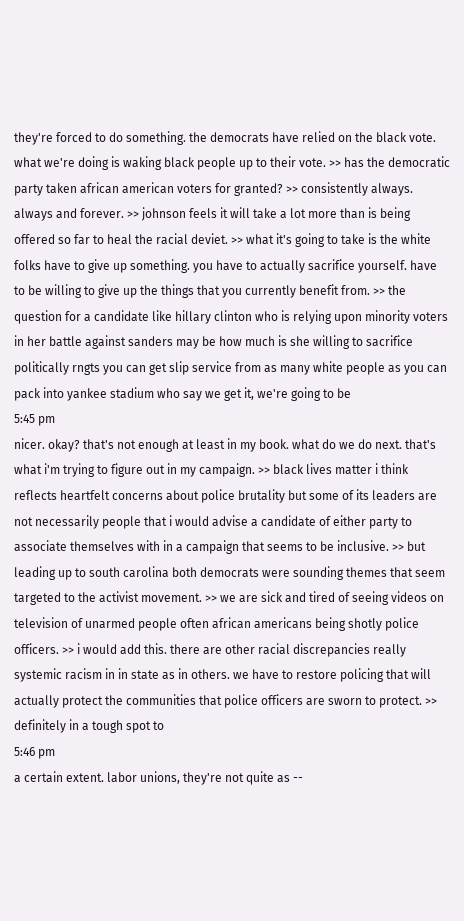they're forced to do something. the democrats have relied on the black vote. what we're doing is waking black people up to their vote. >> has the democratic party taken african american voters for granted? >> consistently always. always and forever. >> johnson feels it will take a lot more than is being offered so far to heal the racial deviet. >> what it's going to take is the white folks have to give up something. you have to actually sacrifice yourself. have to be willing to give up the things that you currently benefit from. >> the question for a candidate like hillary clinton who is relying upon minority voters in her battle against sanders may be how much is she willing to sacrifice politically rngts you can get slip service from as many white people as you can pack into yankee stadium who say we get it, we're going to be
5:45 pm
nicer. okay? that's not enough at least in my book. what do we do next. that's what i'm trying to figure out in my campaign. >> black lives matter i think reflects heartfelt concerns about police brutality but some of its leaders are not necessarily people that i would advise a candidate of either party to associate themselves with in a campaign that seems to be inclusive. >> but leading up to south carolina both democrats were sounding themes that seem targeted to the activist movement. >> we are sick and tired of seeing videos on television of unarmed people often african americans being shotly police officers. >> i would add this. there are other racial discrepancies really systemic racism in in state as in others. we have to restore policing that will actually protect the communities that police officers are sworn to protect. >> definitely in a tough spot to
5:46 pm
a certain extent. labor unions, they're not quite as --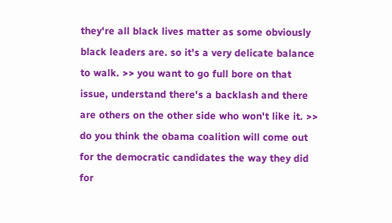they're all black lives matter as some obviously black leaders are. so it's a very delicate balance to walk. >> you want to go full bore on that issue, understand there's a backlash and there are others on the other side who won't like it. >> do you think the obama coalition will come out for the democratic candidates the way they did for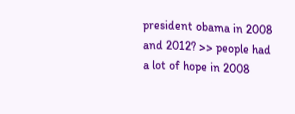president obama in 2008 and 2012? >> people had a lot of hope in 2008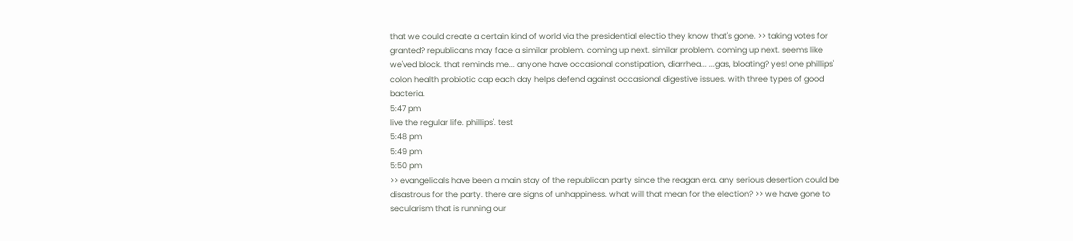that we could create a certain kind of world via the presidential electio they know that's gone. >> taking votes for granted? republicans may face a similar problem. coming up next. similar problem. coming up next. seems like we'ved block. that reminds me... anyone have occasional constipation, diarrhea... ...gas, bloating? yes! one phillips' colon health probiotic cap each day helps defend against occasional digestive issues. with three types of good bacteria.
5:47 pm
live the regular life. phillips'. test
5:48 pm
5:49 pm
5:50 pm
>> evangelicals have been a main stay of the republican party since the reagan era. any serious desertion could be disastrous for the party. there are signs of unhappiness. what will that mean for the election? >> we have gone to secularism that is running our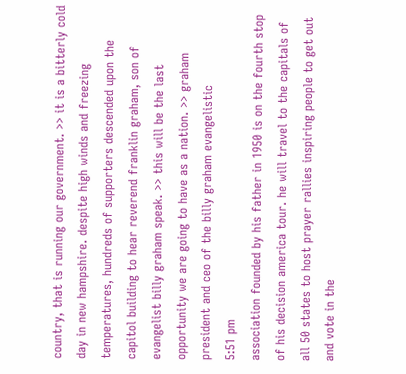country, that is running our government. >> it is a bitterly cold day in new hampshire. despite high winds and freezing temperatures, hundreds of supporters descended upon the capitol building to hear reverend franklin graham, son of evangelist billy graham speak. >> this will be the last opportunity we are going to have as a nation. >> graham president and ceo of the billy graham evangelistic
5:51 pm
association founded by his father in 1950 is on the fourth stop of his decision america tour. he will travel to the capitals of all 50 states to host prayer rallies inspiring people to get out and vote in the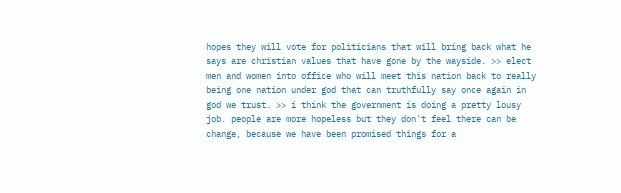hopes they will vote for politicians that will bring back what he says are christian values that have gone by the wayside. >> elect men and women into office who will meet this nation back to really being one nation under god that can truthfully say once again in god we trust. >> i think the government is doing a pretty lousy job. people are more hopeless but they don't feel there can be change, because we have been promised things for a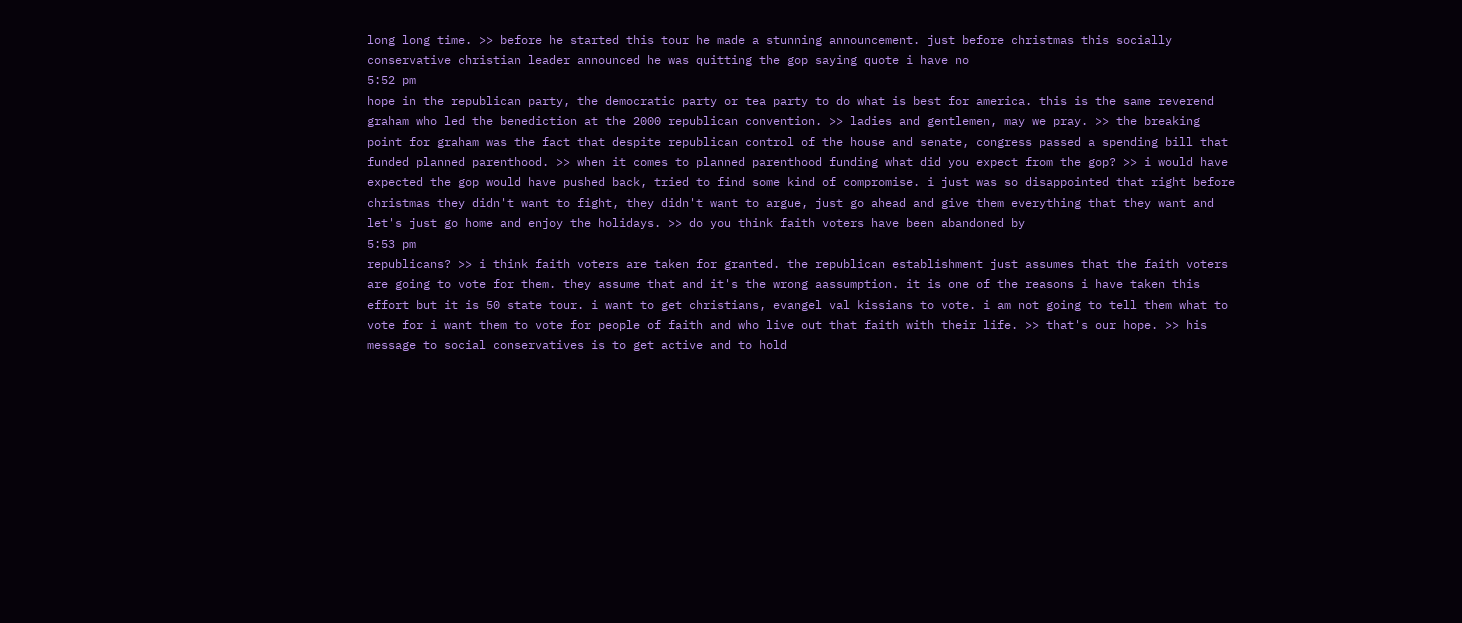long long time. >> before he started this tour he made a stunning announcement. just before christmas this socially conservative christian leader announced he was quitting the gop saying quote i have no
5:52 pm
hope in the republican party, the democratic party or tea party to do what is best for america. this is the same reverend graham who led the benediction at the 2000 republican convention. >> ladies and gentlemen, may we pray. >> the breaking point for graham was the fact that despite republican control of the house and senate, congress passed a spending bill that funded planned parenthood. >> when it comes to planned parenthood funding what did you expect from the gop? >> i would have expected the gop would have pushed back, tried to find some kind of compromise. i just was so disappointed that right before christmas they didn't want to fight, they didn't want to argue, just go ahead and give them everything that they want and let's just go home and enjoy the holidays. >> do you think faith voters have been abandoned by
5:53 pm
republicans? >> i think faith voters are taken for granted. the republican establishment just assumes that the faith voters are going to vote for them. they assume that and it's the wrong aassumption. it is one of the reasons i have taken this effort but it is 50 state tour. i want to get christians, evangel val kissians to vote. i am not going to tell them what to vote for i want them to vote for people of faith and who live out that faith with their life. >> that's our hope. >> his message to social conservatives is to get active and to hold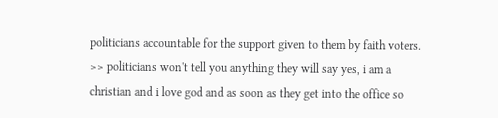politicians accountable for the support given to them by faith voters. >> politicians won't tell you anything they will say yes, i am a christian and i love god and as soon as they get into the office so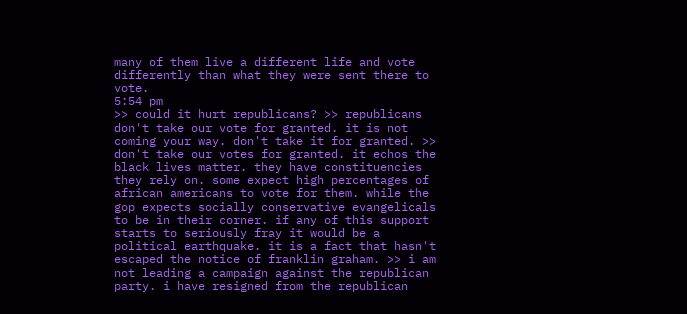many of them live a different life and vote differently than what they were sent there to vote.
5:54 pm
>> could it hurt republicans? >> republicans don't take our vote for granted. it is not coming your way. don't take it for granted. >> don't take our votes for granted. it echos the black lives matter. they have constituencies they rely on. some expect high percentages of african americans to vote for them. while the gop expects socially conservative evangelicals to be in their corner. if any of this support starts to seriously fray it would be a political earthquake. it is a fact that hasn't escaped the notice of franklin graham. >> i am not leading a campaign against the republican party. i have resigned from the republican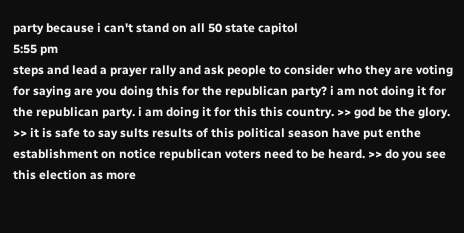party because i can't stand on all 50 state capitol
5:55 pm
steps and lead a prayer rally and ask people to consider who they are voting for saying are you doing this for the republican party? i am not doing it for the republican party. i am doing it for this this country. >> god be the glory. >> it is safe to say sults results of this political season have put enthe establishment on notice republican voters need to be heard. >> do you see this election as more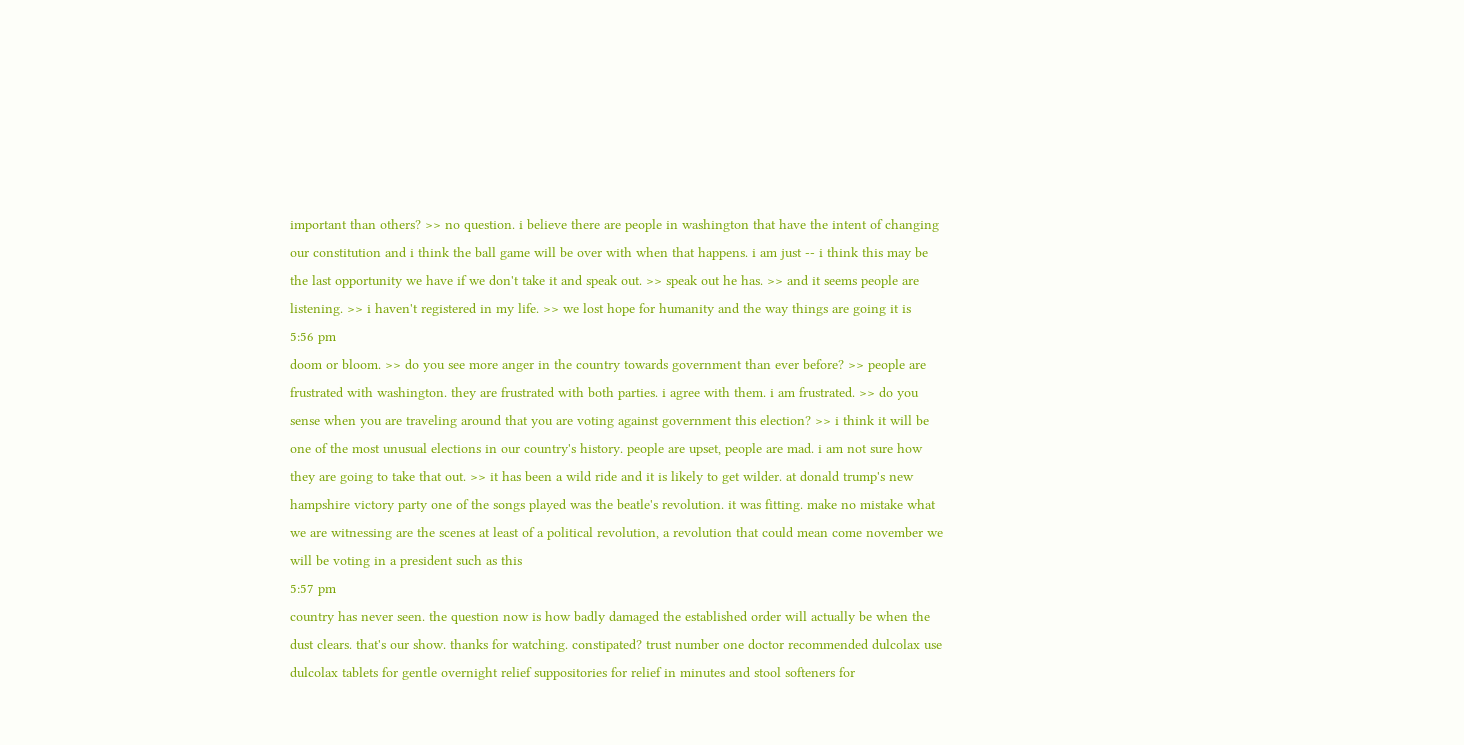important than others? >> no question. i believe there are people in washington that have the intent of changing our constitution and i think the ball game will be over with when that happens. i am just -- i think this may be the last opportunity we have if we don't take it and speak out. >> speak out he has. >> and it seems people are listening. >> i haven't registered in my life. >> we lost hope for humanity and the way things are going it is
5:56 pm
doom or bloom. >> do you see more anger in the country towards government than ever before? >> people are frustrated with washington. they are frustrated with both parties. i agree with them. i am frustrated. >> do you sense when you are traveling around that you are voting against government this election? >> i think it will be one of the most unusual elections in our country's history. people are upset, people are mad. i am not sure how they are going to take that out. >> it has been a wild ride and it is likely to get wilder. at donald trump's new hampshire victory party one of the songs played was the beatle's revolution. it was fitting. make no mistake what we are witnessing are the scenes at least of a political revolution, a revolution that could mean come november we will be voting in a president such as this
5:57 pm
country has never seen. the question now is how badly damaged the established order will actually be when the dust clears. that's our show. thanks for watching. constipated? trust number one doctor recommended dulcolax use dulcolax tablets for gentle overnight relief suppositories for relief in minutes and stool softeners for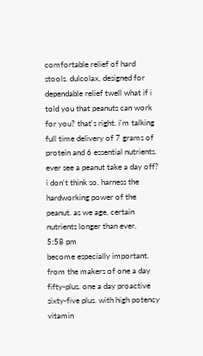comfortable relief of hard stools. dulcolax, designed for dependable relief twell what if i told you that peanuts can work for you? that's right. i'm talking full time delivery of 7 grams of protein and 6 essential nutrients. ever see a peanut take a day off? i don't think so. harness the hardworking power of the peanut. as we age, certain nutrients longer than ever.
5:58 pm
become especially important. from the makers of one a day fifty-plus. one a day proactive sixty-five plus. with high potency vitamin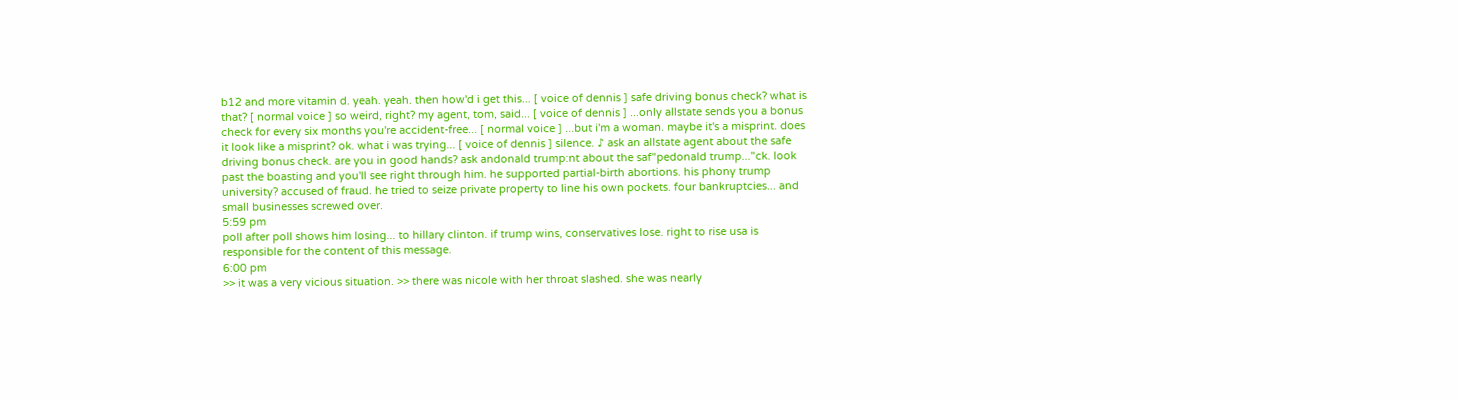b12 and more vitamin d. yeah. yeah. then how'd i get this... [ voice of dennis ] safe driving bonus check? what is that? [ normal voice ] so weird, right? my agent, tom, said... [ voice of dennis ] ...only allstate sends you a bonus check for every six months you're accident-free... [ normal voice ] ...but i'm a woman. maybe it's a misprint. does it look like a misprint? ok. what i was trying... [ voice of dennis ] silence. ♪ ask an allstate agent about the safe driving bonus check. are you in good hands? ask andonald trump:nt about the saf"pedonald trump..."ck. look past the boasting and you'll see right through him. he supported partial-birth abortions. his phony trump university? accused of fraud. he tried to seize private property to line his own pockets. four bankruptcies... and small businesses screwed over.
5:59 pm
poll after poll shows him losing... to hillary clinton. if trump wins, conservatives lose. right to rise usa is responsible for the content of this message.
6:00 pm
>> it was a very vicious situation. >> there was nicole with her throat slashed. she was nearly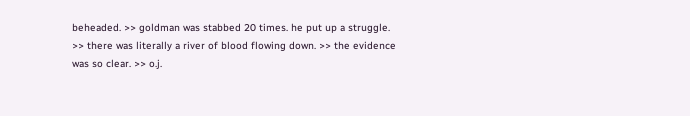beheaded. >> goldman was stabbed 20 times. he put up a struggle. >> there was literally a river of blood flowing down. >> the evidence was so clear. >> o.j.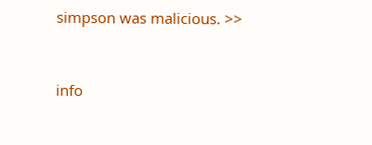simpson was malicious. >>


info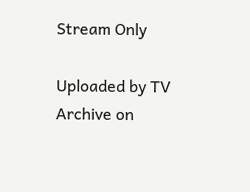Stream Only

Uploaded by TV Archive on